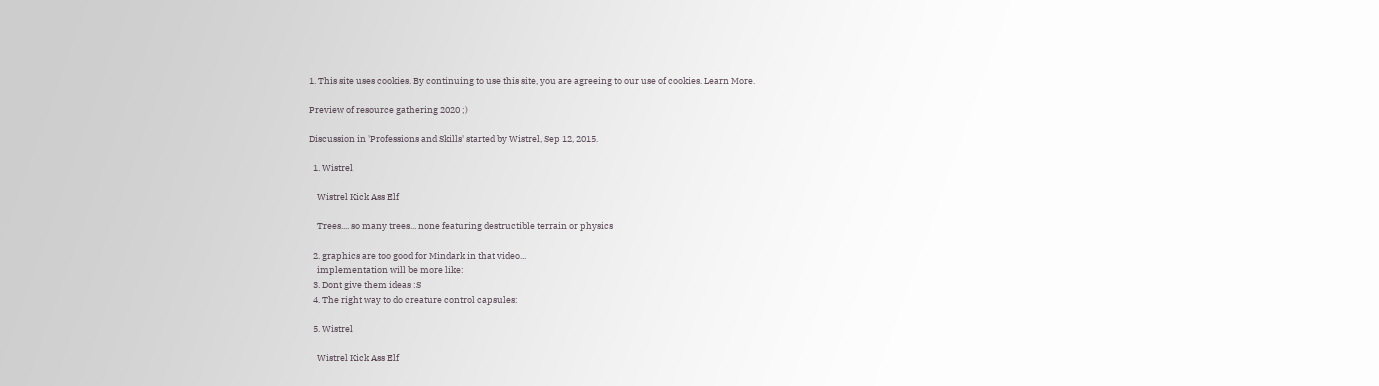1. This site uses cookies. By continuing to use this site, you are agreeing to our use of cookies. Learn More.

Preview of resource gathering 2020 ;)

Discussion in 'Professions and Skills' started by Wistrel, Sep 12, 2015.

  1. Wistrel

    Wistrel Kick Ass Elf

    Trees.... so many trees... none featuring destructible terrain or physics

  2. graphics are too good for Mindark in that video...
    implementation will be more like:
  3. Dont give them ideas :S
  4. The right way to do creature control capsules:

  5. Wistrel

    Wistrel Kick Ass Elf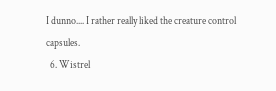I dunno.... I rather really liked the creature control capsules.
  6. Wistrel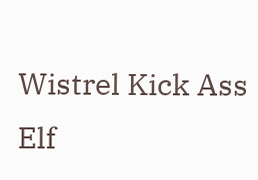Wistrel Kick Ass Elf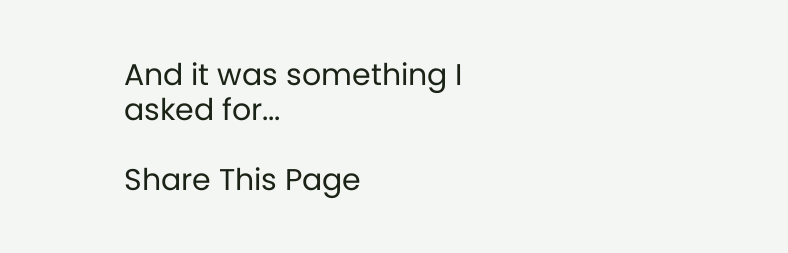And it was something I asked for...

Share This Page